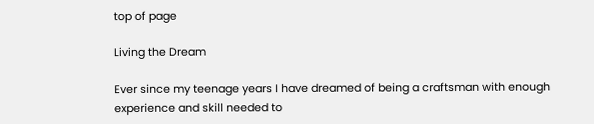top of page

Living the Dream

Ever since my teenage years I have dreamed of being a craftsman with enough experience and skill needed to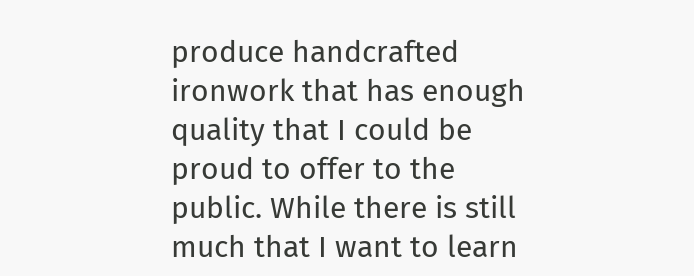produce handcrafted ironwork that has enough quality that I could be proud to offer to the public. While there is still much that I want to learn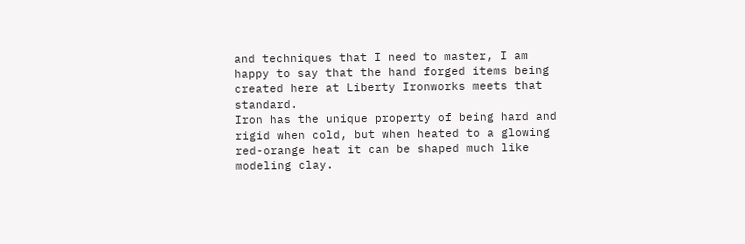and techniques that I need to master, I am happy to say that the hand forged items being created here at Liberty Ironworks meets that standard.
Iron has the unique property of being hard and rigid when cold, but when heated to a glowing
red-orange heat it can be shaped much like modeling clay.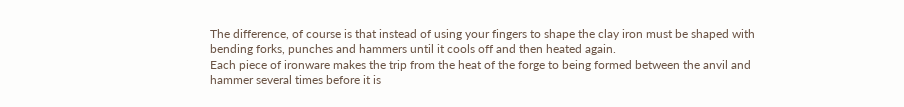The difference, of course is that instead of using your fingers to shape the clay iron must be shaped with bending forks, punches and hammers until it cools off and then heated again.
Each piece of ironware makes the trip from the heat of the forge to being formed between the anvil and hammer several times before it is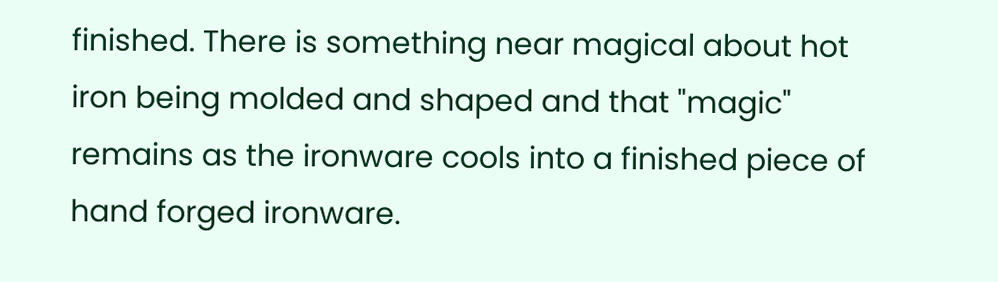finished. There is something near magical about hot iron being molded and shaped and that "magic" remains as the ironware cools into a finished piece of hand forged ironware.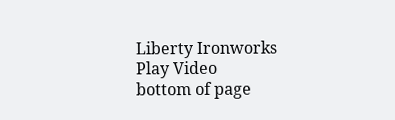Liberty Ironworks
Play Video
bottom of page